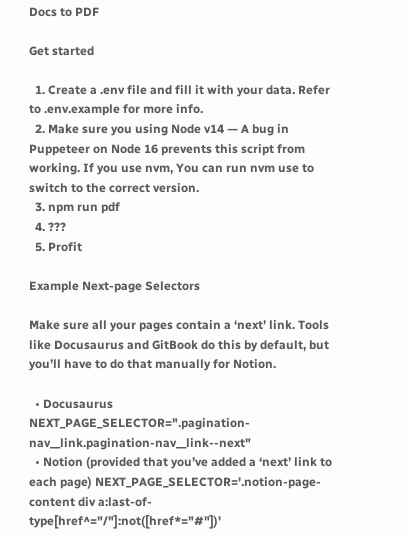Docs to PDF

Get started

  1. Create a .env file and fill it with your data. Refer to .env.example for more info.
  2. Make sure you using Node v14 — A bug in Puppeteer on Node 16 prevents this script from working. If you use nvm, You can run nvm use to switch to the correct version.
  3. npm run pdf
  4. ???
  5. Profit

Example Next-page Selectors

Make sure all your pages contain a ‘next’ link. Tools like Docusaurus and GitBook do this by default, but you’ll have to do that manually for Notion.

  • Docusaurus NEXT_PAGE_SELECTOR=".pagination-nav__link.pagination-nav__link--next"
  • Notion (provided that you’ve added a ‘next’ link to each page) NEXT_PAGE_SELECTOR='.notion-page-content div a:last-of-type[href^="/"]:not([href*="#"])'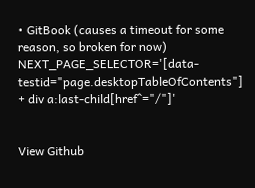• GitBook (causes a timeout for some reason, so broken for now) NEXT_PAGE_SELECTOR='[data-testid="page.desktopTableOfContents"] + div a:last-child[href^="/"]'


View Github